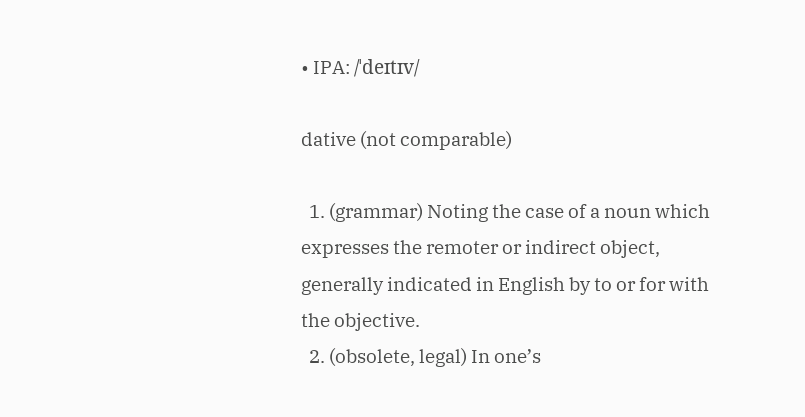• IPA: /ˈdeɪtɪv/

dative (not comparable)

  1. (grammar) Noting the case of a noun which expresses the remoter or indirect object, generally indicated in English by to or for with the objective.
  2. (obsolete, legal) In one’s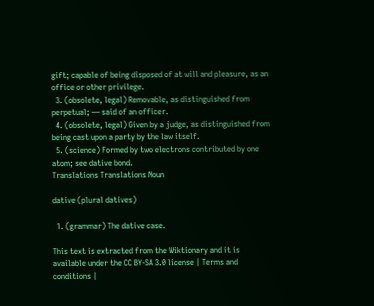gift; capable of being disposed of at will and pleasure, as an office or other privilege.
  3. (obsolete, legal) Removable, as distinguished from perpetual; — said of an officer.
  4. (obsolete, legal) Given by a judge, as distinguished from being cast upon a party by the law itself.
  5. (science) Formed by two electrons contributed by one atom; see dative bond.
Translations Translations Noun

dative (plural datives)

  1. (grammar) The dative case.

This text is extracted from the Wiktionary and it is available under the CC BY-SA 3.0 license | Terms and conditions |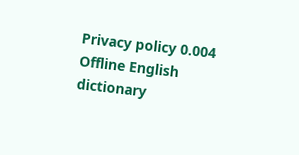Privacy policy 0.004
Offline English dictionary